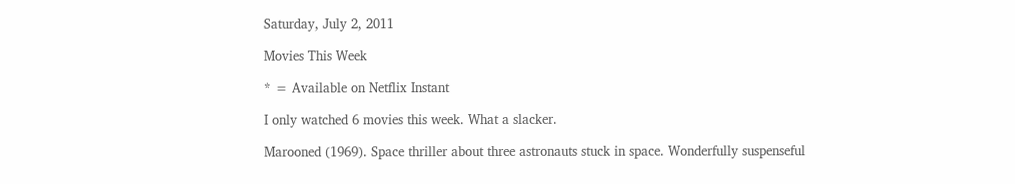Saturday, July 2, 2011

Movies This Week

* = Available on Netflix Instant

I only watched 6 movies this week. What a slacker.

Marooned (1969). Space thriller about three astronauts stuck in space. Wonderfully suspenseful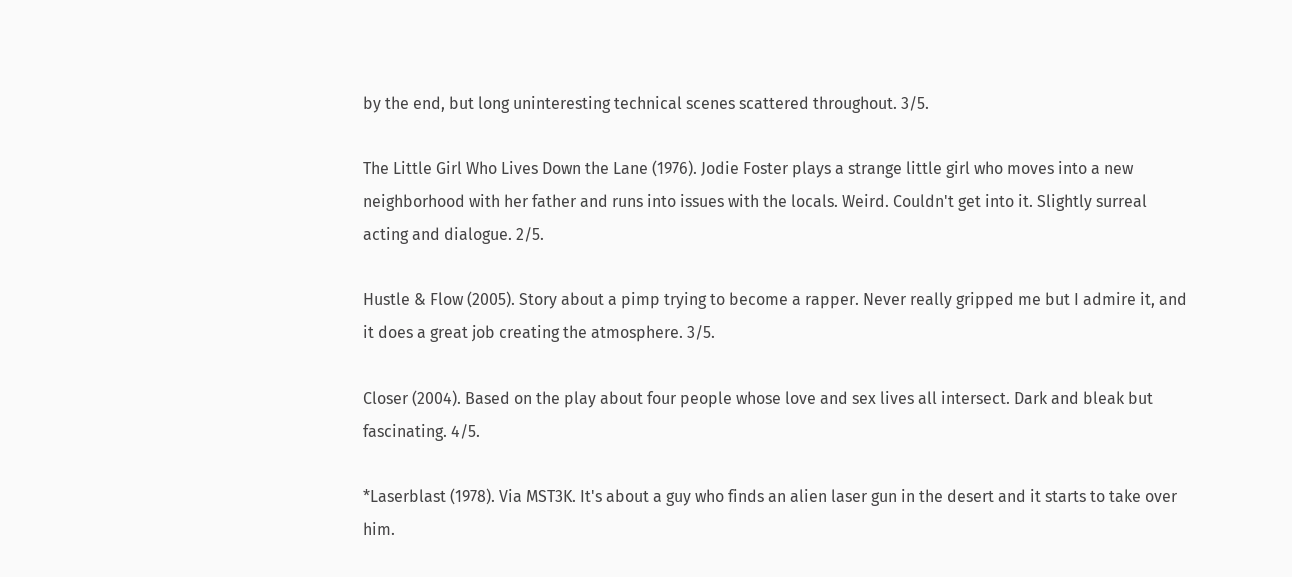by the end, but long uninteresting technical scenes scattered throughout. 3/5.

The Little Girl Who Lives Down the Lane (1976). Jodie Foster plays a strange little girl who moves into a new neighborhood with her father and runs into issues with the locals. Weird. Couldn't get into it. Slightly surreal acting and dialogue. 2/5.

Hustle & Flow (2005). Story about a pimp trying to become a rapper. Never really gripped me but I admire it, and it does a great job creating the atmosphere. 3/5.

Closer (2004). Based on the play about four people whose love and sex lives all intersect. Dark and bleak but fascinating. 4/5.

*Laserblast (1978). Via MST3K. It's about a guy who finds an alien laser gun in the desert and it starts to take over him.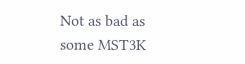Not as bad as some MST3K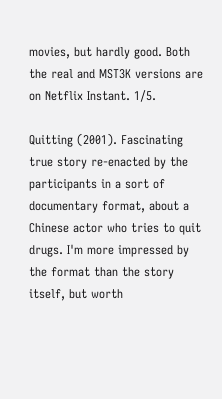movies, but hardly good. Both the real and MST3K versions are on Netflix Instant. 1/5.

Quitting (2001). Fascinating true story re-enacted by the participants in a sort of documentary format, about a Chinese actor who tries to quit drugs. I'm more impressed by the format than the story itself, but worth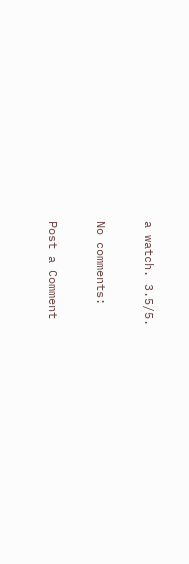a watch. 3.5/5.

No comments:

Post a Comment